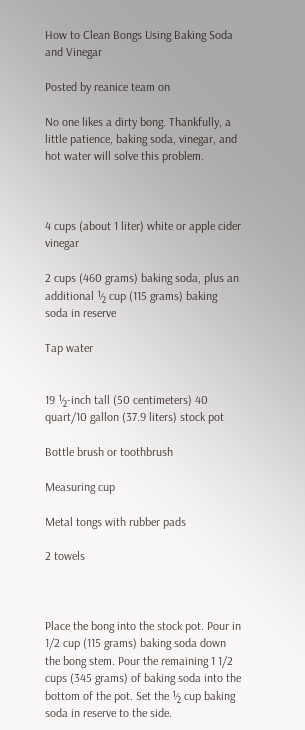How to Clean Bongs Using Baking Soda and Vinegar

Posted by reanice team on

No one likes a dirty bong. Thankfully, a little patience, baking soda, vinegar, and hot water will solve this problem.



4 cups (about 1 liter) white or apple cider vinegar

2 cups (460 grams) baking soda, plus an additional ½ cup (115 grams) baking soda in reserve

Tap water


19 ½-inch tall (50 centimeters) 40 quart/10 gallon (37.9 liters) stock pot

Bottle brush or toothbrush

Measuring cup

Metal tongs with rubber pads

2 towels



Place the bong into the stock pot. Pour in 1/2 cup (115 grams) baking soda down the bong stem. Pour the remaining 1 1/2 cups (345 grams) of baking soda into the bottom of the pot. Set the ½ cup baking soda in reserve to the side.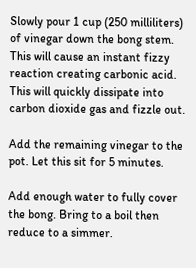Slowly pour 1 cup (250 milliliters) of vinegar down the bong stem. This will cause an instant fizzy reaction creating carbonic acid. This will quickly dissipate into carbon dioxide gas and fizzle out.

Add the remaining vinegar to the pot. Let this sit for 5 minutes.

Add enough water to fully cover the bong. Bring to a boil then reduce to a simmer.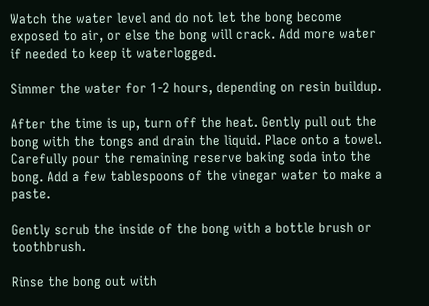Watch the water level and do not let the bong become exposed to air, or else the bong will crack. Add more water if needed to keep it waterlogged.

Simmer the water for 1-2 hours, depending on resin buildup.

After the time is up, turn off the heat. Gently pull out the bong with the tongs and drain the liquid. Place onto a towel. Carefully pour the remaining reserve baking soda into the bong. Add a few tablespoons of the vinegar water to make a paste.

Gently scrub the inside of the bong with a bottle brush or toothbrush.

Rinse the bong out with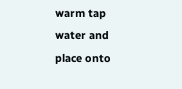warm tap water and place onto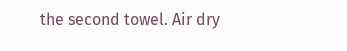the second towel. Air dry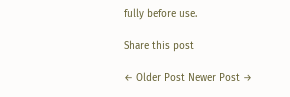fully before use.

Share this post

← Older Post Newer Post →